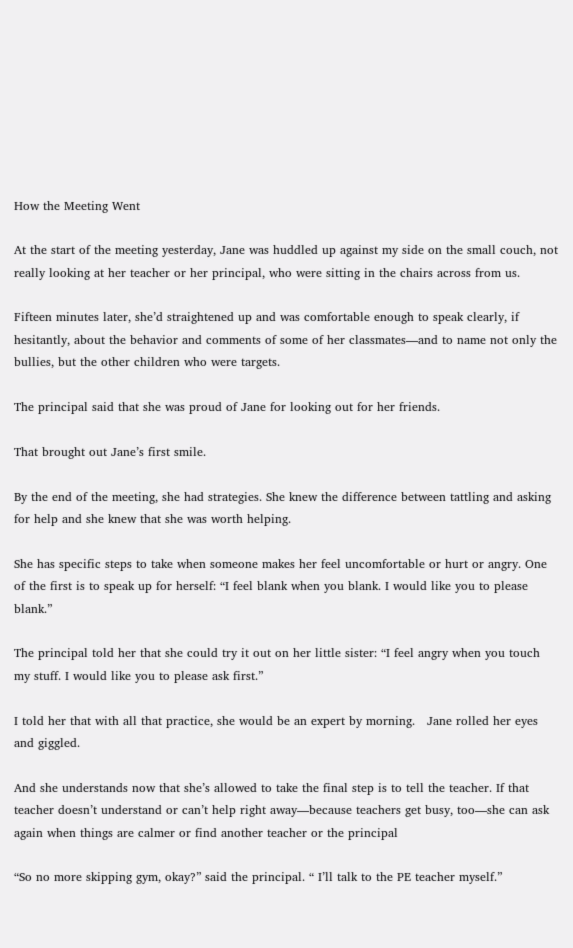How the Meeting Went

At the start of the meeting yesterday, Jane was huddled up against my side on the small couch, not really looking at her teacher or her principal, who were sitting in the chairs across from us.

Fifteen minutes later, she’d straightened up and was comfortable enough to speak clearly, if hesitantly, about the behavior and comments of some of her classmates—and to name not only the bullies, but the other children who were targets.

The principal said that she was proud of Jane for looking out for her friends.

That brought out Jane’s first smile.

By the end of the meeting, she had strategies. She knew the difference between tattling and asking for help and she knew that she was worth helping.

She has specific steps to take when someone makes her feel uncomfortable or hurt or angry. One of the first is to speak up for herself: “I feel blank when you blank. I would like you to please blank.”

The principal told her that she could try it out on her little sister: “I feel angry when you touch my stuff. I would like you to please ask first.”

I told her that with all that practice, she would be an expert by morning.   Jane rolled her eyes and giggled.

And she understands now that she’s allowed to take the final step is to tell the teacher. If that teacher doesn’t understand or can’t help right away—because teachers get busy, too—she can ask again when things are calmer or find another teacher or the principal

“So no more skipping gym, okay?” said the principal. “ I’ll talk to the PE teacher myself.”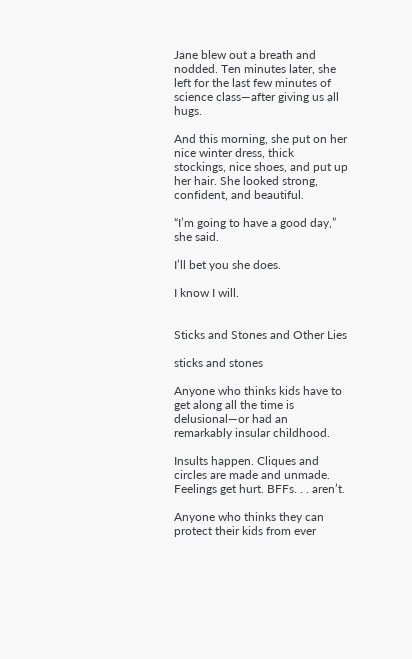Jane blew out a breath and nodded. Ten minutes later, she left for the last few minutes of science class—after giving us all hugs.

And this morning, she put on her nice winter dress, thick stockings, nice shoes, and put up her hair. She looked strong, confident, and beautiful.

“I’m going to have a good day,” she said.

I’ll bet you she does.

I know I will.


Sticks and Stones and Other Lies

sticks and stones

Anyone who thinks kids have to get along all the time is delusional—or had an remarkably insular childhood.

Insults happen. Cliques and circles are made and unmade. Feelings get hurt. BFFs. . . aren’t.

Anyone who thinks they can protect their kids from ever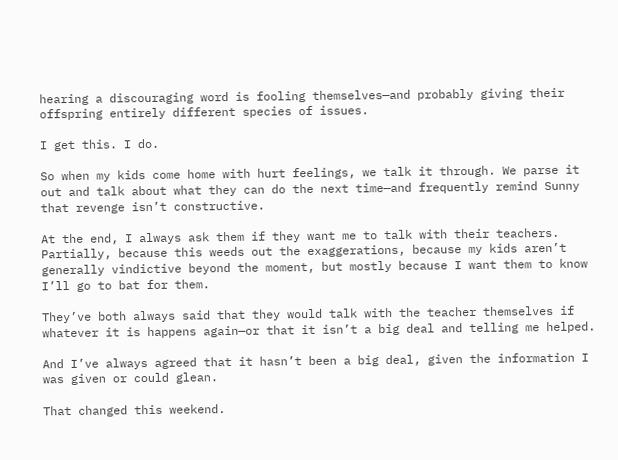hearing a discouraging word is fooling themselves—and probably giving their offspring entirely different species of issues.

I get this. I do.

So when my kids come home with hurt feelings, we talk it through. We parse it out and talk about what they can do the next time—and frequently remind Sunny that revenge isn’t constructive.

At the end, I always ask them if they want me to talk with their teachers. Partially, because this weeds out the exaggerations, because my kids aren’t generally vindictive beyond the moment, but mostly because I want them to know I’ll go to bat for them.

They’ve both always said that they would talk with the teacher themselves if whatever it is happens again—or that it isn’t a big deal and telling me helped.

And I’ve always agreed that it hasn’t been a big deal, given the information I was given or could glean.

That changed this weekend.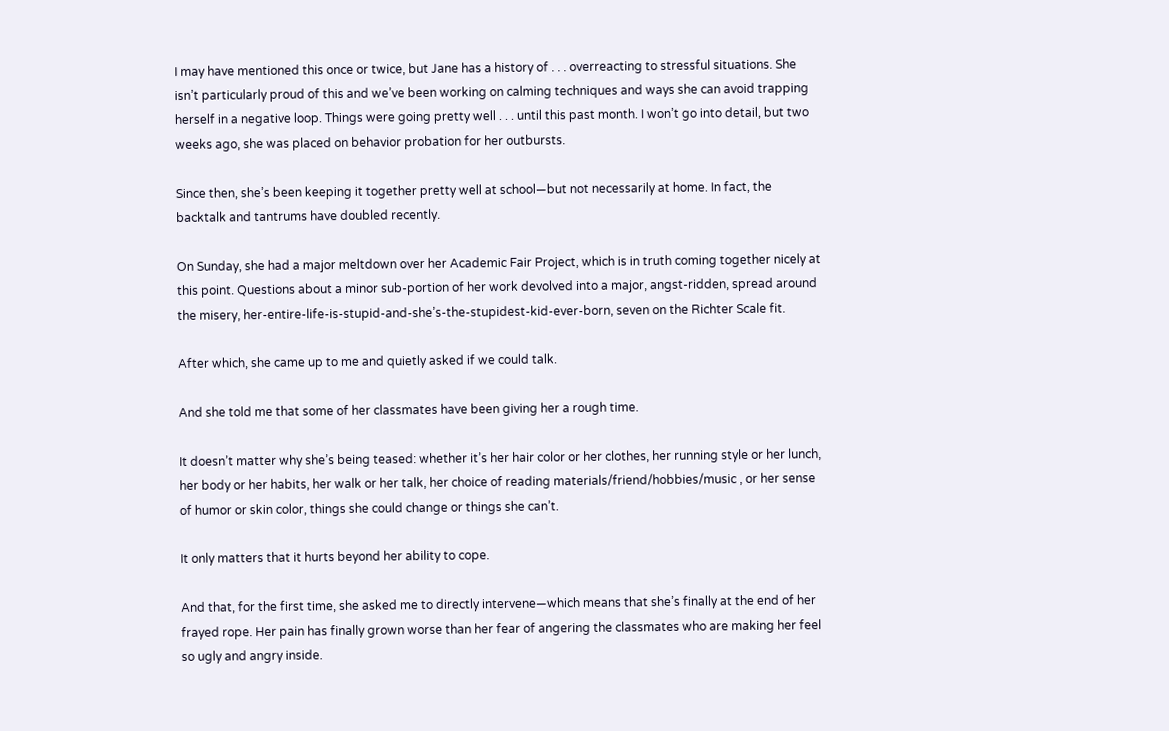I may have mentioned this once or twice, but Jane has a history of . . . overreacting to stressful situations. She isn’t particularly proud of this and we’ve been working on calming techniques and ways she can avoid trapping herself in a negative loop. Things were going pretty well . . . until this past month. I won’t go into detail, but two weeks ago, she was placed on behavior probation for her outbursts.

Since then, she’s been keeping it together pretty well at school—but not necessarily at home. In fact, the backtalk and tantrums have doubled recently.

On Sunday, she had a major meltdown over her Academic Fair Project, which is in truth coming together nicely at this point. Questions about a minor sub-portion of her work devolved into a major, angst-ridden, spread around the misery, her-entire-life-is-stupid-and-she’s-the-stupidest-kid-ever-born, seven on the Richter Scale fit.

After which, she came up to me and quietly asked if we could talk.

And she told me that some of her classmates have been giving her a rough time.

It doesn’t matter why she’s being teased: whether it’s her hair color or her clothes, her running style or her lunch, her body or her habits, her walk or her talk, her choice of reading materials/friend/hobbies/music , or her sense of humor or skin color, things she could change or things she can’t.

It only matters that it hurts beyond her ability to cope.

And that, for the first time, she asked me to directly intervene—which means that she’s finally at the end of her frayed rope. Her pain has finally grown worse than her fear of angering the classmates who are making her feel so ugly and angry inside.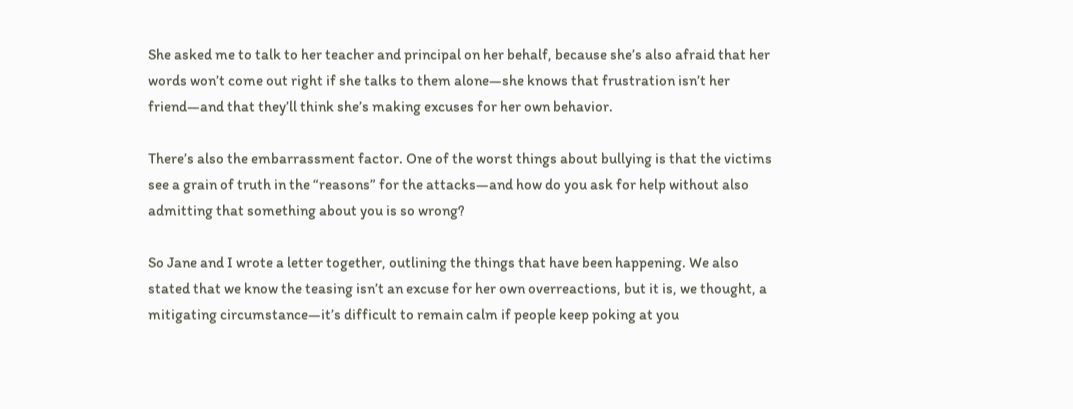She asked me to talk to her teacher and principal on her behalf, because she’s also afraid that her words won’t come out right if she talks to them alone—she knows that frustration isn’t her friend—and that they’ll think she’s making excuses for her own behavior.

There’s also the embarrassment factor. One of the worst things about bullying is that the victims see a grain of truth in the “reasons” for the attacks—and how do you ask for help without also admitting that something about you is so wrong?

So Jane and I wrote a letter together, outlining the things that have been happening. We also stated that we know the teasing isn’t an excuse for her own overreactions, but it is, we thought, a mitigating circumstance—it’s difficult to remain calm if people keep poking at you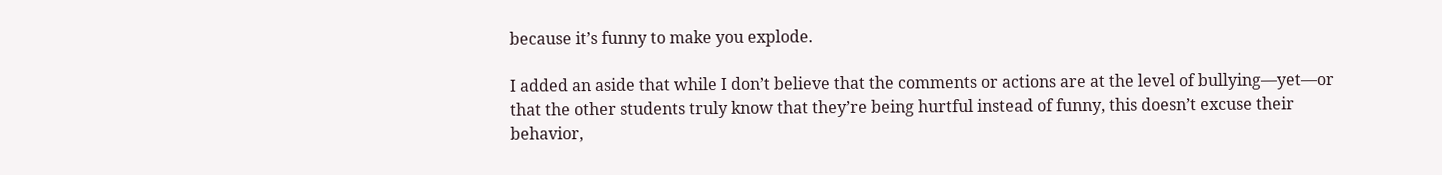because it’s funny to make you explode.

I added an aside that while I don’t believe that the comments or actions are at the level of bullying—yet—or that the other students truly know that they’re being hurtful instead of funny, this doesn’t excuse their behavior,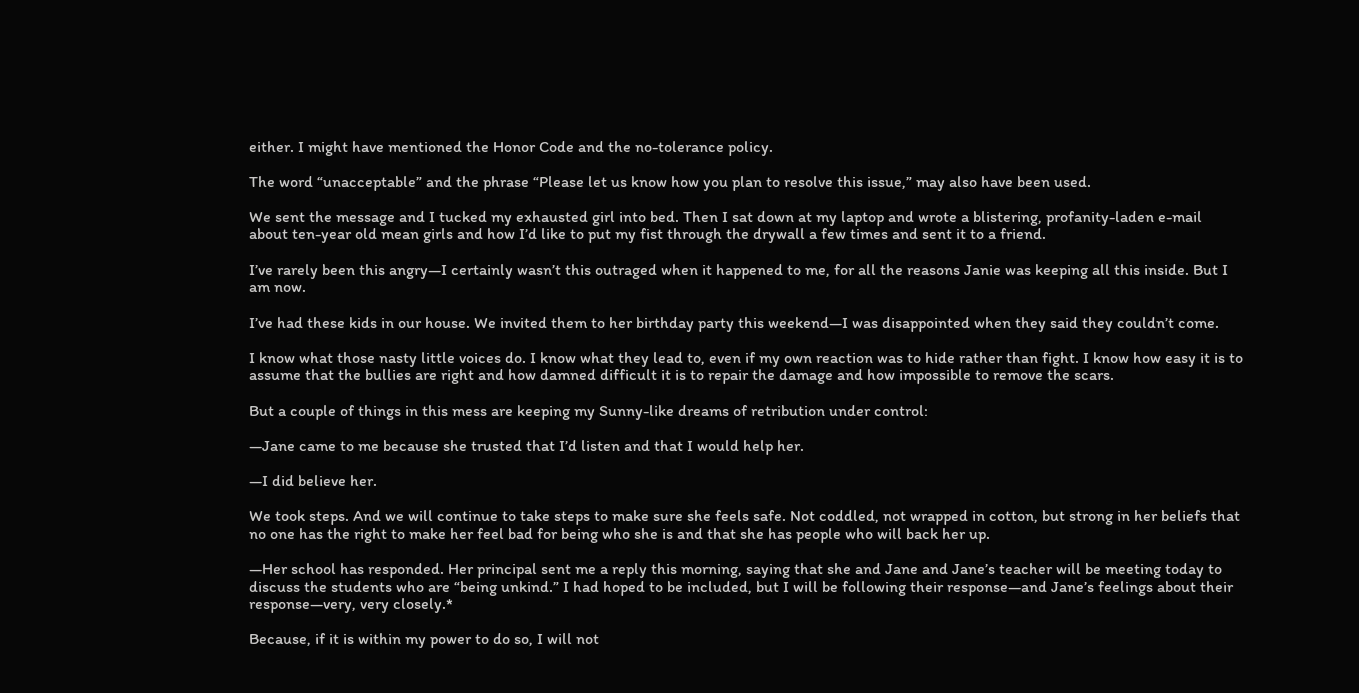either. I might have mentioned the Honor Code and the no-tolerance policy.

The word “unacceptable” and the phrase “Please let us know how you plan to resolve this issue,” may also have been used.

We sent the message and I tucked my exhausted girl into bed. Then I sat down at my laptop and wrote a blistering, profanity-laden e-mail about ten-year old mean girls and how I’d like to put my fist through the drywall a few times and sent it to a friend.

I’ve rarely been this angry—I certainly wasn’t this outraged when it happened to me, for all the reasons Janie was keeping all this inside. But I am now.

I’ve had these kids in our house. We invited them to her birthday party this weekend—I was disappointed when they said they couldn’t come.

I know what those nasty little voices do. I know what they lead to, even if my own reaction was to hide rather than fight. I know how easy it is to assume that the bullies are right and how damned difficult it is to repair the damage and how impossible to remove the scars.

But a couple of things in this mess are keeping my Sunny-like dreams of retribution under control:

—Jane came to me because she trusted that I’d listen and that I would help her.

—I did believe her.

We took steps. And we will continue to take steps to make sure she feels safe. Not coddled, not wrapped in cotton, but strong in her beliefs that no one has the right to make her feel bad for being who she is and that she has people who will back her up.

—Her school has responded. Her principal sent me a reply this morning, saying that she and Jane and Jane’s teacher will be meeting today to discuss the students who are “being unkind.” I had hoped to be included, but I will be following their response—and Jane’s feelings about their response—very, very closely.*

Because, if it is within my power to do so, I will not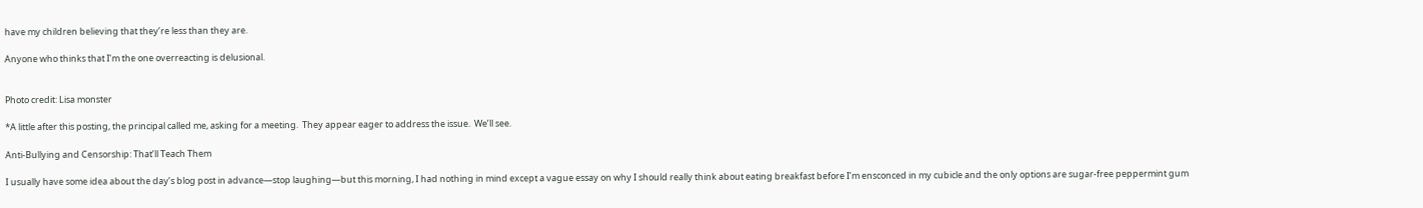have my children believing that they’re less than they are.

Anyone who thinks that I’m the one overreacting is delusional.


Photo credit: Lisa monster

*A little after this posting, the principal called me, asking for a meeting.  They appear eager to address the issue.  We’ll see.

Anti-Bullying and Censorship: That’ll Teach Them

I usually have some idea about the day’s blog post in advance—stop laughing—but this morning, I had nothing in mind except a vague essay on why I should really think about eating breakfast before I’m ensconced in my cubicle and the only options are sugar-free peppermint gum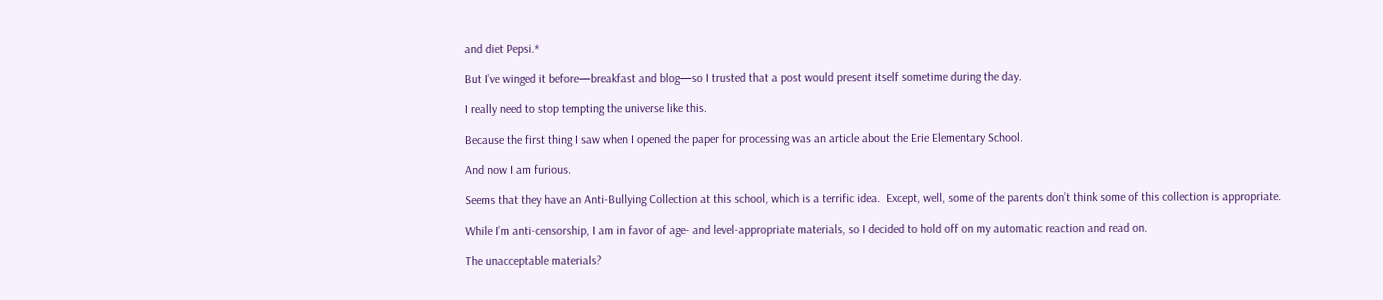and diet Pepsi.*

But I’ve winged it before—breakfast and blog—so I trusted that a post would present itself sometime during the day.

I really need to stop tempting the universe like this.

Because the first thing I saw when I opened the paper for processing was an article about the Erie Elementary School.

And now I am furious.

Seems that they have an Anti-Bullying Collection at this school, which is a terrific idea.  Except, well, some of the parents don’t think some of this collection is appropriate.

While I’m anti-censorship, I am in favor of age- and level-appropriate materials, so I decided to hold off on my automatic reaction and read on.

The unacceptable materials?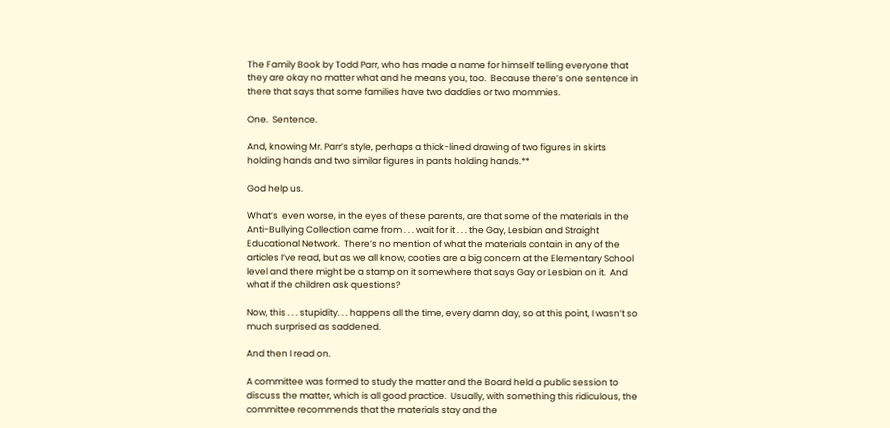The Family Book by Todd Parr, who has made a name for himself telling everyone that they are okay no matter what and he means you, too.  Because there’s one sentence in there that says that some families have two daddies or two mommies.

One.  Sentence.

And, knowing Mr. Parr’s style, perhaps a thick-lined drawing of two figures in skirts holding hands and two similar figures in pants holding hands.**

God help us.

What’s  even worse, in the eyes of these parents, are that some of the materials in the Anti-Bullying Collection came from . . . wait for it . . . the Gay, Lesbian and Straight Educational Network.  There’s no mention of what the materials contain in any of the articles I’ve read, but as we all know, cooties are a big concern at the Elementary School level and there might be a stamp on it somewhere that says Gay or Lesbian on it.  And what if the children ask questions?

Now, this . . . stupidity. . . happens all the time, every damn day, so at this point, I wasn’t so much surprised as saddened.

And then I read on.

A committee was formed to study the matter and the Board held a public session to discuss the matter, which is all good practice.  Usually, with something this ridiculous, the committee recommends that the materials stay and the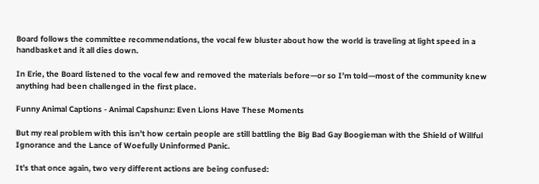Board follows the committee recommendations, the vocal few bluster about how the world is traveling at light speed in a handbasket and it all dies down.

In Erie, the Board listened to the vocal few and removed the materials before—or so I’m told—most of the community knew anything had been challenged in the first place.

Funny Animal Captions - Animal Capshunz: Even Lions Have These Moments

But my real problem with this isn’t how certain people are still battling the Big Bad Gay Boogieman with the Shield of Willful Ignorance and the Lance of Woefully Uninformed Panic.

It’s that once again, two very different actions are being confused: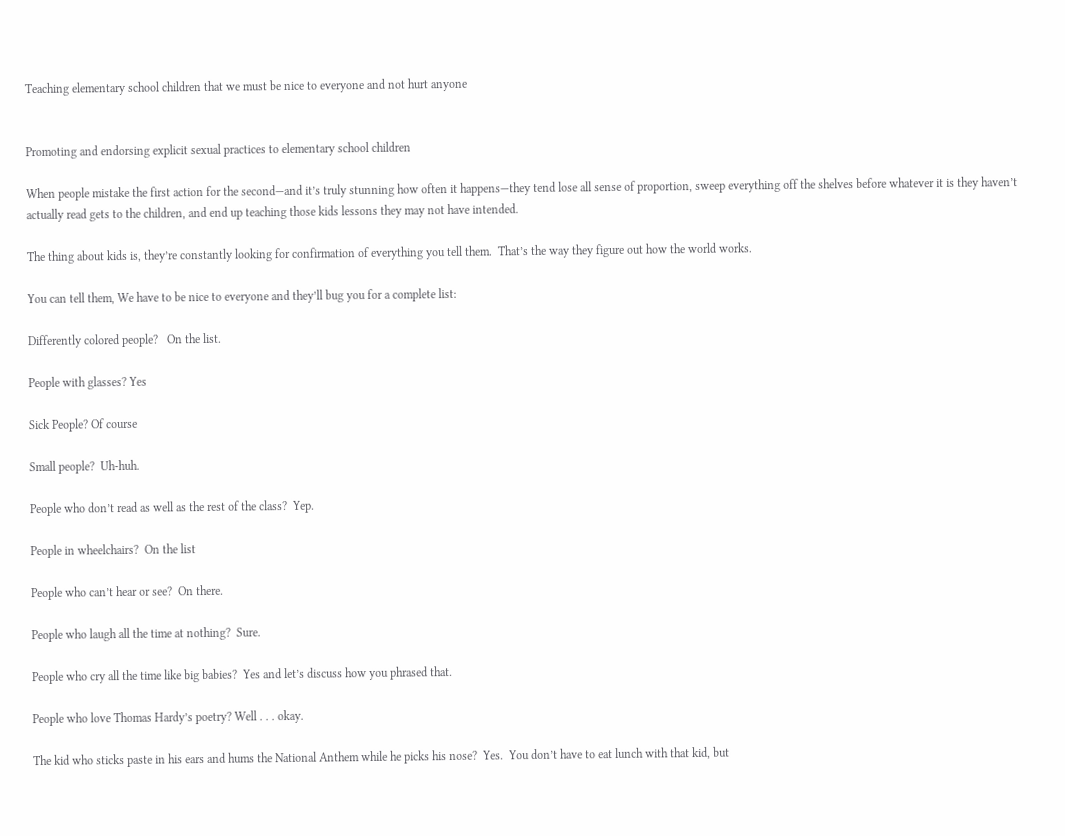Teaching elementary school children that we must be nice to everyone and not hurt anyone


Promoting and endorsing explicit sexual practices to elementary school children

When people mistake the first action for the second—and it’s truly stunning how often it happens—they tend lose all sense of proportion, sweep everything off the shelves before whatever it is they haven’t actually read gets to the children, and end up teaching those kids lessons they may not have intended.

The thing about kids is, they’re constantly looking for confirmation of everything you tell them.  That’s the way they figure out how the world works.

You can tell them, We have to be nice to everyone and they’ll bug you for a complete list:

Differently colored people?   On the list.

People with glasses? Yes

Sick People? Of course

Small people?  Uh-huh.

People who don’t read as well as the rest of the class?  Yep.

People in wheelchairs?  On the list

People who can’t hear or see?  On there.

People who laugh all the time at nothing?  Sure.

People who cry all the time like big babies?  Yes and let’s discuss how you phrased that.

People who love Thomas Hardy’s poetry? Well . . . okay.

The kid who sticks paste in his ears and hums the National Anthem while he picks his nose?  Yes.  You don’t have to eat lunch with that kid, but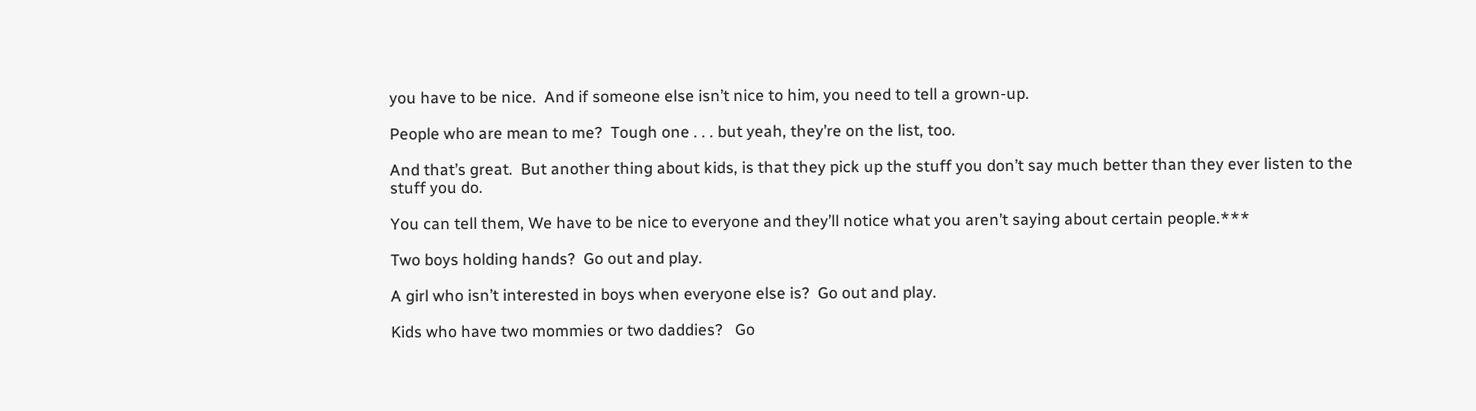you have to be nice.  And if someone else isn’t nice to him, you need to tell a grown-up.

People who are mean to me?  Tough one . . . but yeah, they’re on the list, too.

And that’s great.  But another thing about kids, is that they pick up the stuff you don’t say much better than they ever listen to the stuff you do.

You can tell them, We have to be nice to everyone and they’ll notice what you aren’t saying about certain people.***

Two boys holding hands?  Go out and play.

A girl who isn’t interested in boys when everyone else is?  Go out and play.

Kids who have two mommies or two daddies?   Go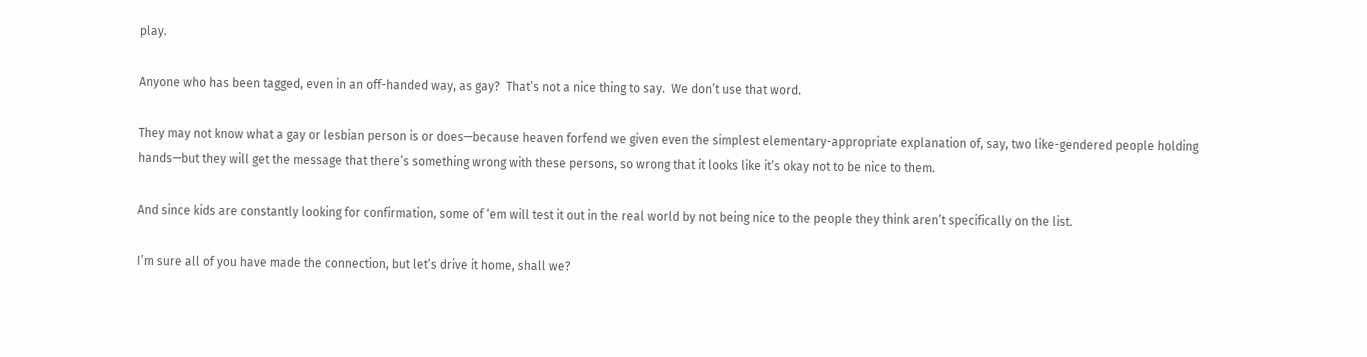play.

Anyone who has been tagged, even in an off-handed way, as gay?  That’s not a nice thing to say.  We don’t use that word.

They may not know what a gay or lesbian person is or does—because heaven forfend we given even the simplest elementary-appropriate explanation of, say, two like-gendered people holding hands—but they will get the message that there’s something wrong with these persons, so wrong that it looks like it’s okay not to be nice to them.

And since kids are constantly looking for confirmation, some of ‘em will test it out in the real world by not being nice to the people they think aren’t specifically on the list.

I’m sure all of you have made the connection, but let’s drive it home, shall we?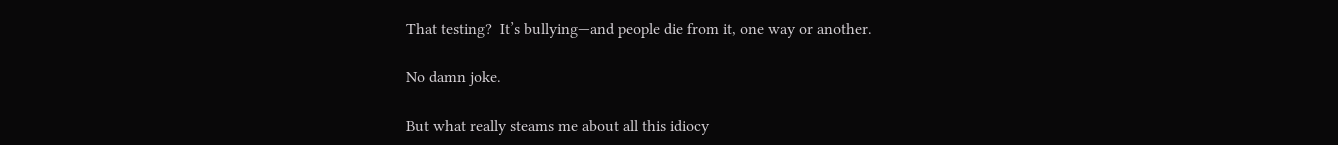That testing?  It’s bullying—and people die from it, one way or another.

No damn joke.

But what really steams me about all this idiocy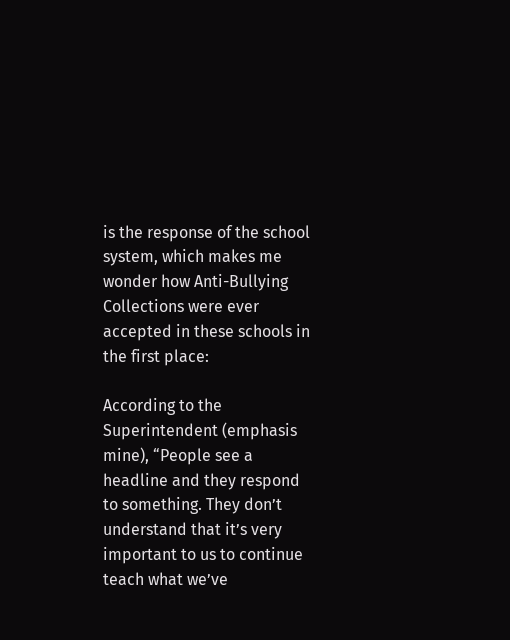is the response of the school system, which makes me wonder how Anti-Bullying Collections were ever accepted in these schools in the first place:

According to the Superintendent (emphasis mine), “People see a headline and they respond to something. They don’t understand that it’s very important to us to continue teach what we’ve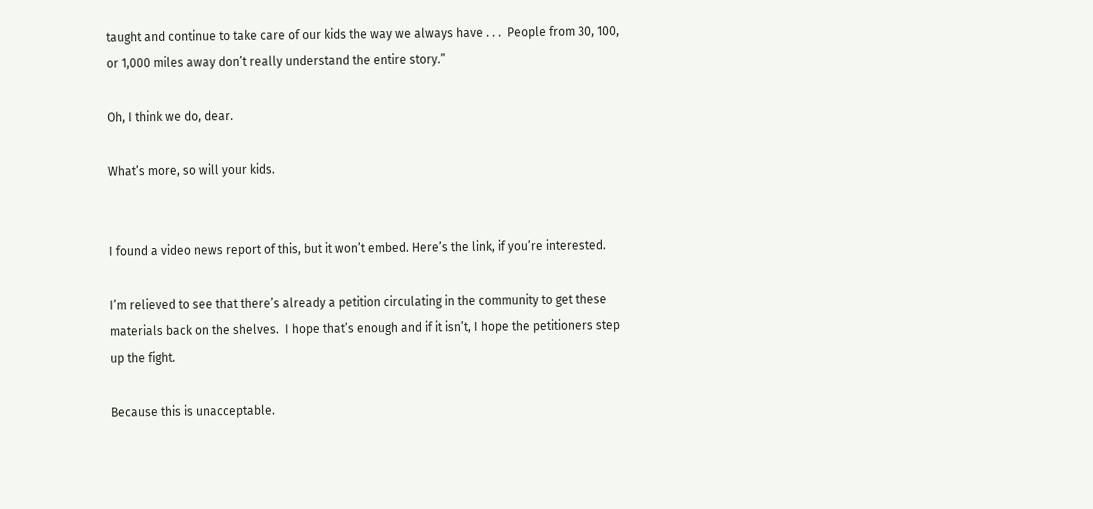taught and continue to take care of our kids the way we always have . . .  People from 30, 100, or 1,000 miles away don’t really understand the entire story.”

Oh, I think we do, dear.

What’s more, so will your kids.


I found a video news report of this, but it won’t embed. Here’s the link, if you’re interested.

I’m relieved to see that there’s already a petition circulating in the community to get these materials back on the shelves.  I hope that’s enough and if it isn’t, I hope the petitioners step up the fight.

Because this is unacceptable.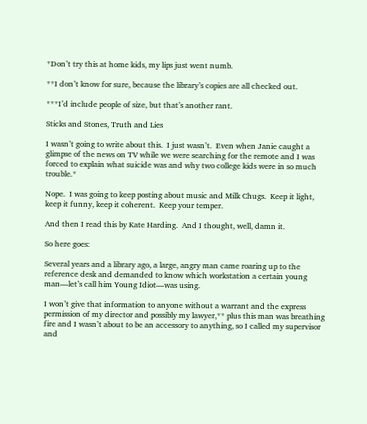*Don’t try this at home kids, my lips just went numb.

**I don’t know for sure, because the library’s copies are all checked out.

***I’d include people of size, but that’s another rant.

Sticks and Stones, Truth and Lies

I wasn’t going to write about this.  I just wasn’t.  Even when Janie caught a glimpse of the news on TV while we were searching for the remote and I was forced to explain what suicide was and why two college kids were in so much trouble.*

Nope.  I was going to keep posting about music and Milk Chugs.  Keep it light, keep it funny, keep it coherent.  Keep your temper.

And then I read this by Kate Harding.  And I thought, well, damn it.

So here goes:

Several years and a library ago, a large, angry man came roaring up to the reference desk and demanded to know which workstation a certain young man—let’s call him Young Idiot—was using.

I won’t give that information to anyone without a warrant and the express permission of my director and possibly my lawyer,** plus this man was breathing fire and I wasn’t about to be an accessory to anything, so I called my supervisor and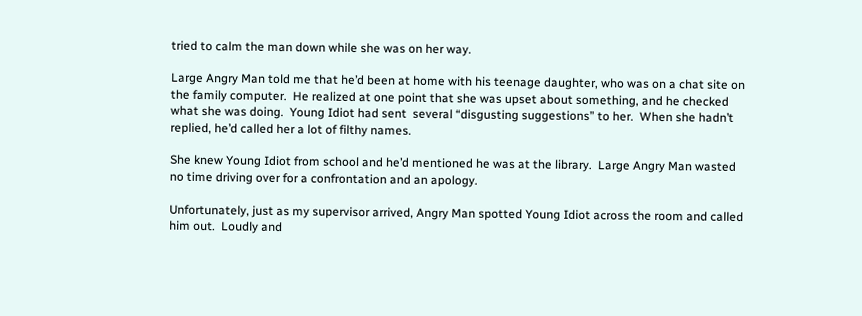tried to calm the man down while she was on her way.

Large Angry Man told me that he’d been at home with his teenage daughter, who was on a chat site on the family computer.  He realized at one point that she was upset about something, and he checked what she was doing.  Young Idiot had sent  several “disgusting suggestions” to her.  When she hadn’t replied, he’d called her a lot of filthy names.

She knew Young Idiot from school and he’d mentioned he was at the library.  Large Angry Man wasted no time driving over for a confrontation and an apology.

Unfortunately, just as my supervisor arrived, Angry Man spotted Young Idiot across the room and called him out.  Loudly and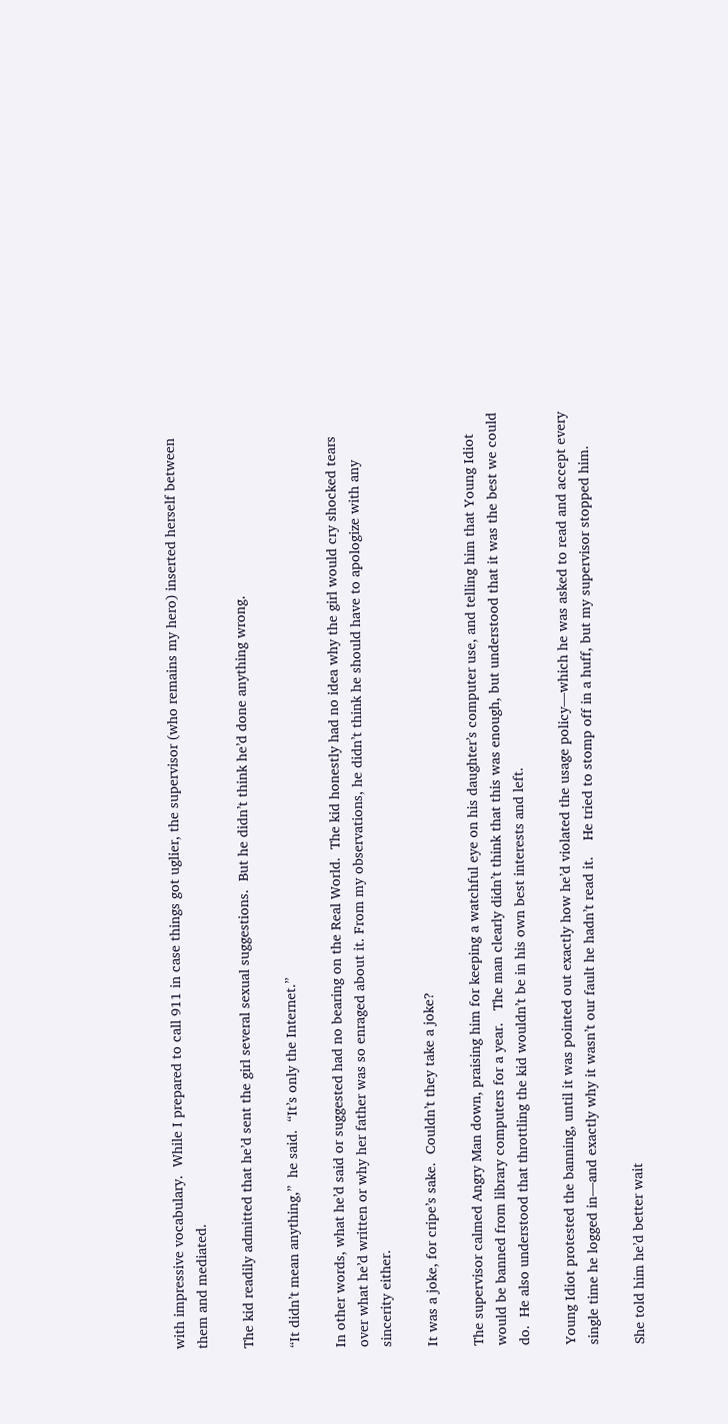with impressive vocabulary.  While I prepared to call 911 in case things got uglier, the supervisor (who remains my hero) inserted herself between them and mediated.

The kid readily admitted that he’d sent the girl several sexual suggestions.  But he didn’t think he’d done anything wrong.

“It didn’t mean anything,”  he said.  “It’s only the Internet.”

In other words, what he’d said or suggested had no bearing on the Real World.  The kid honestly had no idea why the girl would cry shocked tears over what he’d written or why her father was so enraged about it. From my observations, he didn’t think he should have to apologize with any sincerity either.

It was a joke, for cripe’s sake.  Couldn’t they take a joke?

The supervisor calmed Angry Man down, praising him for keeping a watchful eye on his daughter’s computer use, and telling him that Young Idiot would be banned from library computers for a year.   The man clearly didn’t think that this was enough, but understood that it was the best we could do.  He also understood that throttling the kid wouldn’t be in his own best interests and left.

Young Idiot protested the banning, until it was pointed out exactly how he’d violated the usage policy—which he was asked to read and accept every single time he logged in—and exactly why it wasn’t our fault he hadn’t read it.    He tried to stomp off in a huff, but my supervisor stopped him.

She told him he’d better wait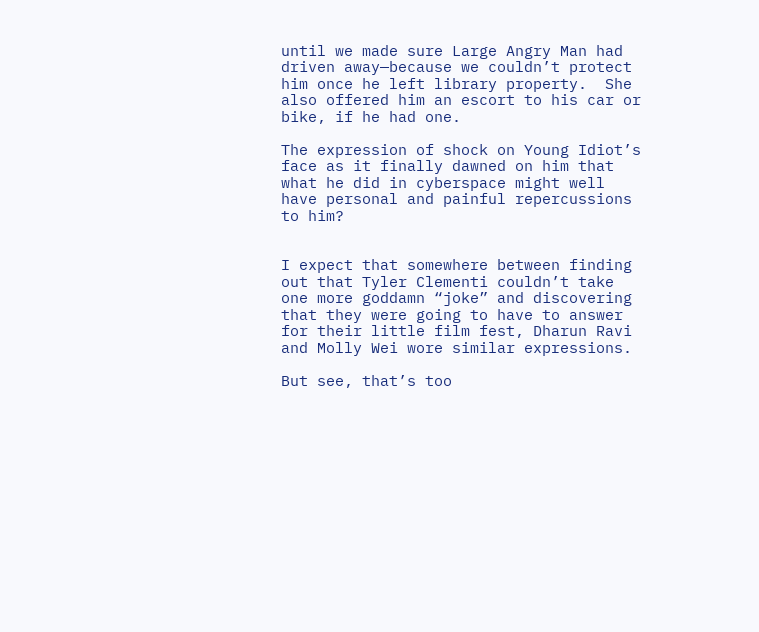until we made sure Large Angry Man had driven away—because we couldn’t protect him once he left library property.  She also offered him an escort to his car or bike, if he had one.

The expression of shock on Young Idiot’s face as it finally dawned on him that what he did in cyberspace might well have personal and painful repercussions to him?


I expect that somewhere between finding out that Tyler Clementi couldn’t take one more goddamn “joke” and discovering that they were going to have to answer for their little film fest, Dharun Ravi and Molly Wei wore similar expressions.

But see, that’s too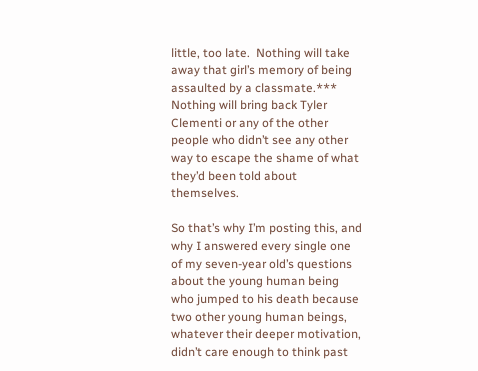little, too late.  Nothing will take away that girl’s memory of being assaulted by a classmate.***  Nothing will bring back Tyler Clementi or any of the other people who didn’t see any other way to escape the shame of what they’d been told about themselves.

So that’s why I’m posting this, and why I answered every single one of my seven-year old’s questions about the young human being who jumped to his death because two other young human beings, whatever their deeper motivation, didn’t care enough to think past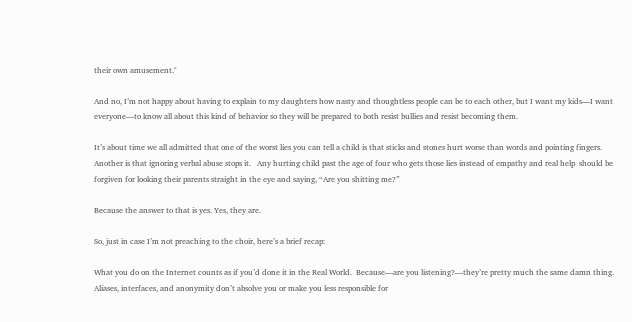their own amusement.^

And no, I’m not happy about having to explain to my daughters how nasty and thoughtless people can be to each other, but I want my kids—I want everyone—to know all about this kind of behavior so they will be prepared to both resist bullies and resist becoming them.

It’s about time we all admitted that one of the worst lies you can tell a child is that sticks and stones hurt worse than words and pointing fingers.  Another is that ignoring verbal abuse stops it.   Any hurting child past the age of four who gets those lies instead of empathy and real help  should be forgiven for looking their parents straight in the eye and saying, “Are you shitting me?”

Because the answer to that is yes. Yes, they are.

So, just in case I’m not preaching to the choir, here’s a brief recap:

What you do on the Internet counts as if you’d done it in the Real World.  Because—are you listening?—they’re pretty much the same damn thing.  Aliases, interfaces, and anonymity don’t absolve you or make you less responsible for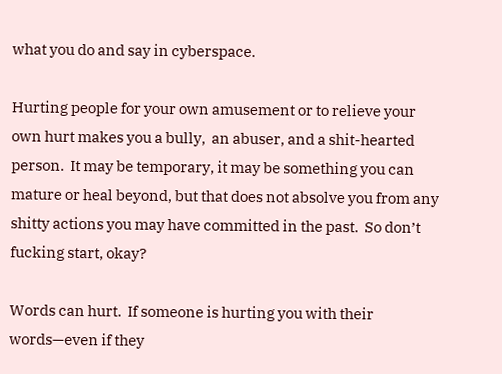what you do and say in cyberspace.

Hurting people for your own amusement or to relieve your own hurt makes you a bully,  an abuser, and a shit-hearted person.  It may be temporary, it may be something you can mature or heal beyond, but that does not absolve you from any shitty actions you may have committed in the past.  So don’t fucking start, okay?

Words can hurt.  If someone is hurting you with their words—even if they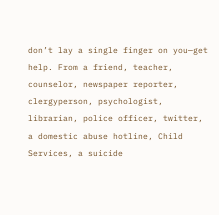don’t lay a single finger on you—get help. From a friend, teacher, counselor, newspaper reporter, clergyperson, psychologist, librarian, police officer, twitter, a domestic abuse hotline, Child Services, a suicide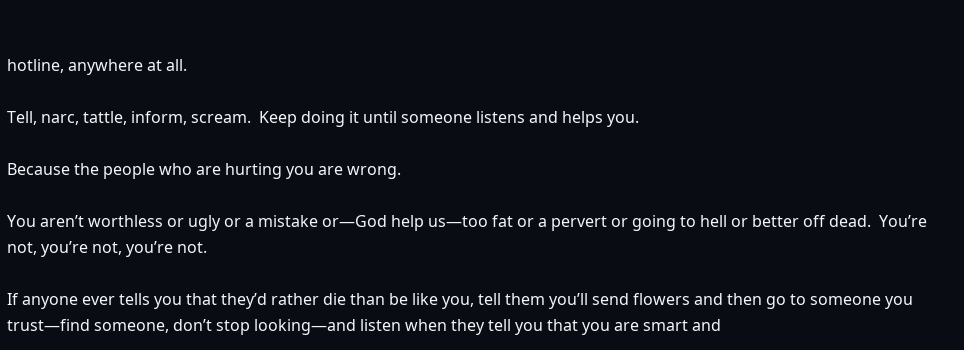hotline, anywhere at all.

Tell, narc, tattle, inform, scream.  Keep doing it until someone listens and helps you.

Because the people who are hurting you are wrong.

You aren’t worthless or ugly or a mistake or—God help us—too fat or a pervert or going to hell or better off dead.  You’re not, you’re not, you’re not.

If anyone ever tells you that they’d rather die than be like you, tell them you’ll send flowers and then go to someone you trust—find someone, don’t stop looking—and listen when they tell you that you are smart and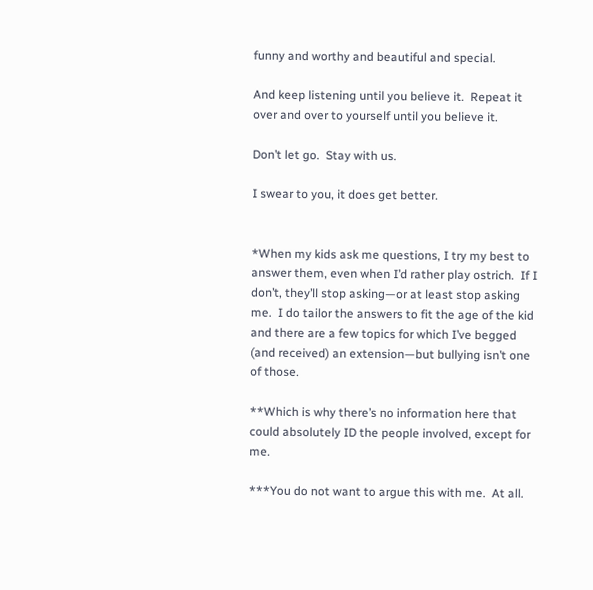funny and worthy and beautiful and special.

And keep listening until you believe it.  Repeat it over and over to yourself until you believe it.

Don’t let go.  Stay with us.

I swear to you, it does get better.


*When my kids ask me questions, I try my best to answer them, even when I’d rather play ostrich.  If I don’t, they’ll stop asking—or at least stop asking me.  I do tailor the answers to fit the age of the kid and there are a few topics for which I’ve begged (and received) an extension—but bullying isn’t one of those.

**Which is why there’s no information here that could absolutely ID the people involved, except for me.

***You do not want to argue this with me.  At all.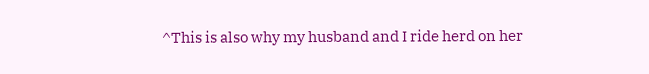^This is also why my husband and I ride herd on her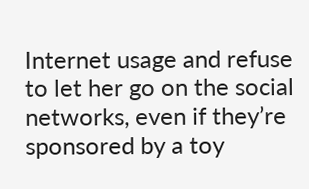Internet usage and refuse to let her go on the social networks, even if they’re sponsored by a toy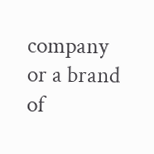company or a brand of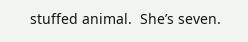stuffed animal.  She’s seven.